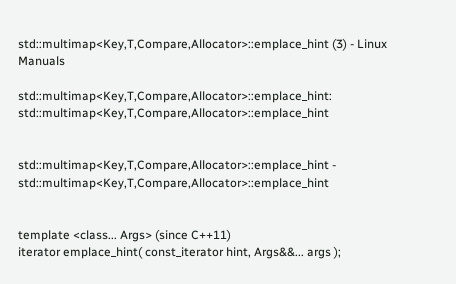std::multimap<Key,T,Compare,Allocator>::emplace_hint (3) - Linux Manuals

std::multimap<Key,T,Compare,Allocator>::emplace_hint: std::multimap<Key,T,Compare,Allocator>::emplace_hint


std::multimap<Key,T,Compare,Allocator>::emplace_hint - std::multimap<Key,T,Compare,Allocator>::emplace_hint


template <class... Args> (since C++11)
iterator emplace_hint( const_iterator hint, Args&&... args );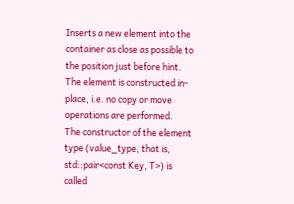Inserts a new element into the container as close as possible to the position just before hint. The element is constructed in-place, i.e. no copy or move operations are performed.
The constructor of the element type (value_type, that is, std::pair<const Key, T>) is called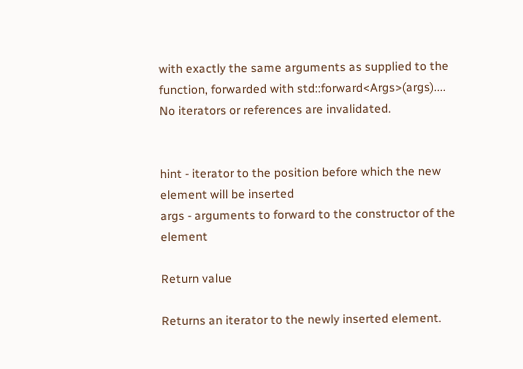with exactly the same arguments as supplied to the function, forwarded with std::forward<Args>(args)....
No iterators or references are invalidated.


hint - iterator to the position before which the new element will be inserted
args - arguments to forward to the constructor of the element

Return value

Returns an iterator to the newly inserted element.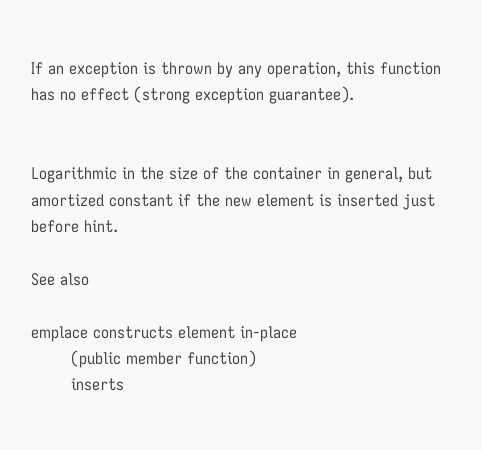If an exception is thrown by any operation, this function has no effect (strong exception guarantee).


Logarithmic in the size of the container in general, but amortized constant if the new element is inserted just before hint.

See also

emplace constructs element in-place
        (public member function)
        inserts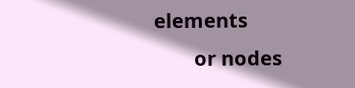elements
        or nodes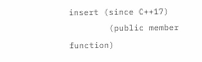insert (since C++17)
        (public member function)